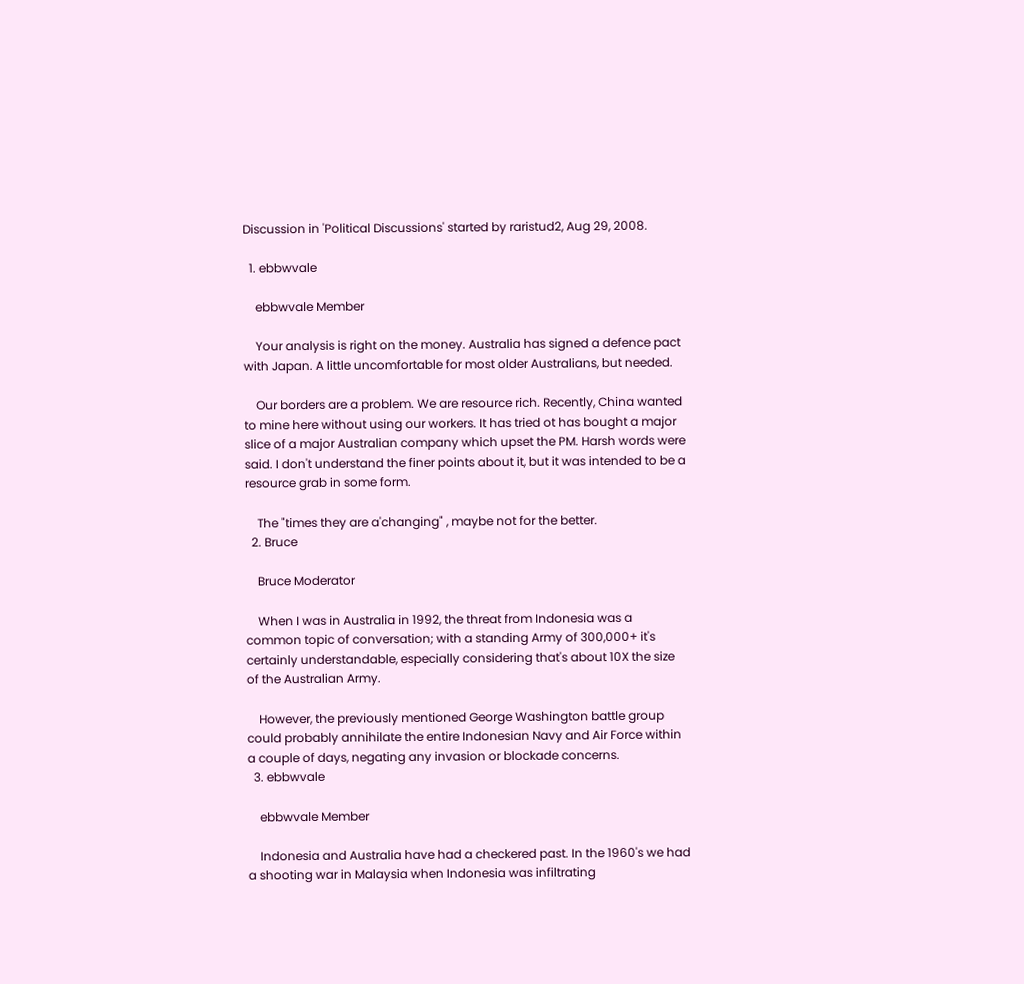Discussion in 'Political Discussions' started by raristud2, Aug 29, 2008.

  1. ebbwvale

    ebbwvale Member

    Your analysis is right on the money. Australia has signed a defence pact with Japan. A little uncomfortable for most older Australians, but needed.

    Our borders are a problem. We are resource rich. Recently, China wanted to mine here without using our workers. It has tried ot has bought a major slice of a major Australian company which upset the PM. Harsh words were said. I don't understand the finer points about it, but it was intended to be a resource grab in some form.

    The "times they are a'changing" , maybe not for the better.
  2. Bruce

    Bruce Moderator

    When I was in Australia in 1992, the threat from Indonesia was a common topic of conversation; with a standing Army of 300,000+ it's certainly understandable, especially considering that's about 10X the size of the Australian Army.

    However, the previously mentioned George Washington battle group could probably annihilate the entire Indonesian Navy and Air Force within a couple of days, negating any invasion or blockade concerns.
  3. ebbwvale

    ebbwvale Member

    Indonesia and Australia have had a checkered past. In the 1960's we had a shooting war in Malaysia when Indonesia was infiltrating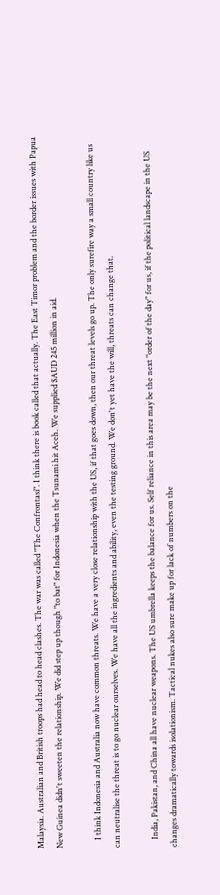Malaysia. Australian and British troops had head to head clashes. The war was called "The Confrontasi". I think there is book called that actually. The East Timor problem and the border issues with Papua New Guinea didn't sweeten the relationship. We did step up though "to bat" for Indonesia when the Tsunami hit Aceh. We supplied $AUD 245 million in aid.

    I think Indonesia and Australia now have common threats. We have a very close relationship with the US, if that goes down, then our threat levels go up. The only surefire way a small country like us can neutralise the threat is to go nuclear ourselves. We have all the ingredients and ability, even the testing ground. We don't yet have the will, threats can change that.

    India, Pakistan, and China all have nuclear weapons. The US umbrella keeps the balance for us. Self reliance in this area may be the next "order of the day" for us, if the political landscape in the US changes dramatically towards isolationism. Tactical nukes also sure make up for lack of numbers on the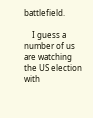battlefield.

    I guess a number of us are watching the US election with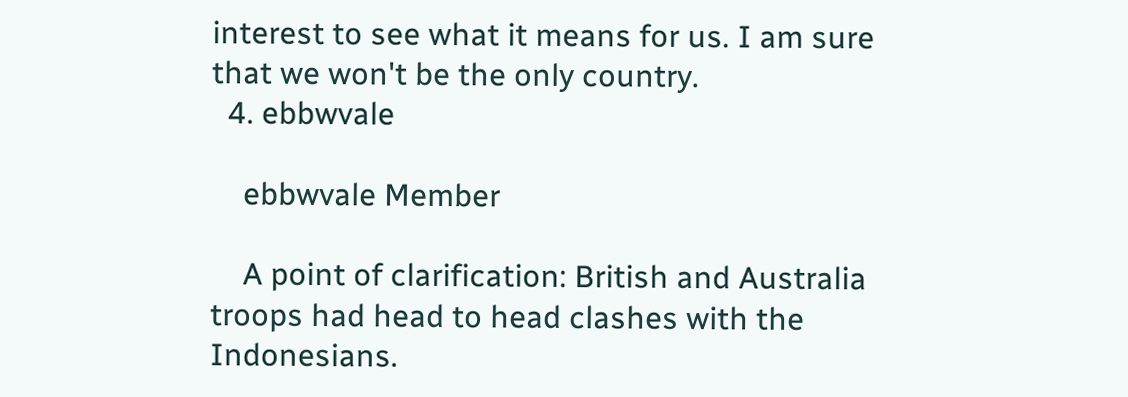interest to see what it means for us. I am sure that we won't be the only country.
  4. ebbwvale

    ebbwvale Member

    A point of clarification: British and Australia troops had head to head clashes with the Indonesians.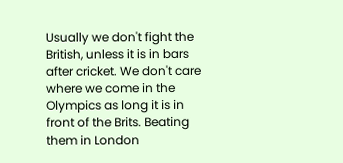Usually we don't fight the British, unless it is in bars after cricket. We don't care where we come in the Olympics as long it is in front of the Brits. Beating them in London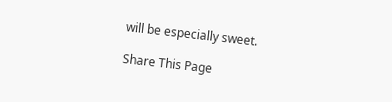will be especially sweet.

Share This Page